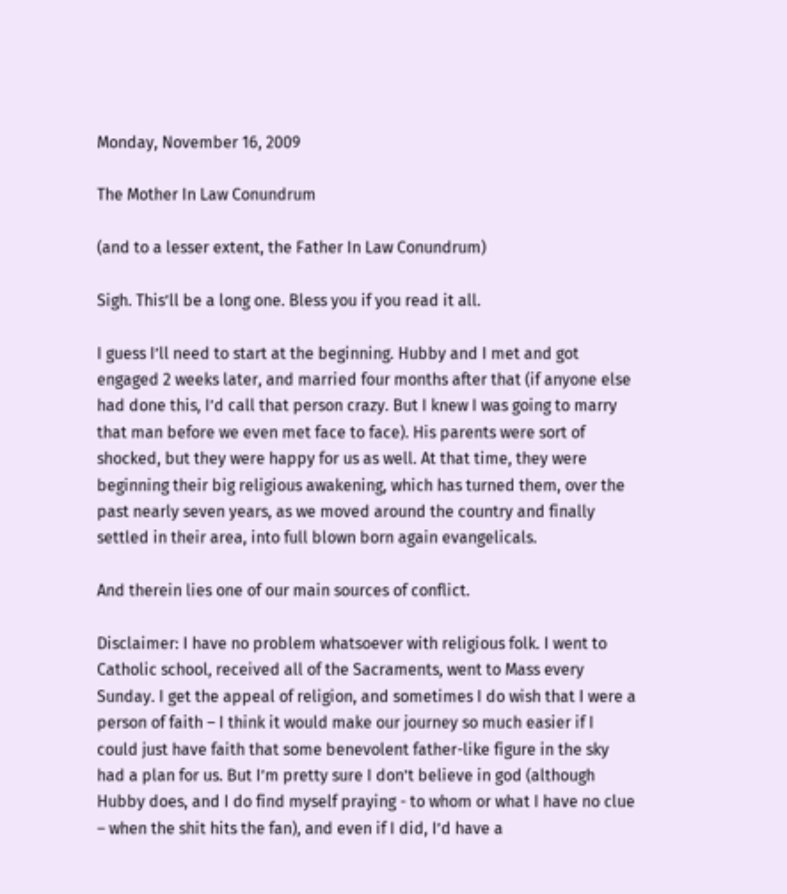Monday, November 16, 2009

The Mother In Law Conundrum

(and to a lesser extent, the Father In Law Conundrum)

Sigh. This’ll be a long one. Bless you if you read it all.

I guess I’ll need to start at the beginning. Hubby and I met and got engaged 2 weeks later, and married four months after that (if anyone else had done this, I’d call that person crazy. But I knew I was going to marry that man before we even met face to face). His parents were sort of shocked, but they were happy for us as well. At that time, they were beginning their big religious awakening, which has turned them, over the past nearly seven years, as we moved around the country and finally settled in their area, into full blown born again evangelicals.

And therein lies one of our main sources of conflict.

Disclaimer: I have no problem whatsoever with religious folk. I went to Catholic school, received all of the Sacraments, went to Mass every Sunday. I get the appeal of religion, and sometimes I do wish that I were a person of faith – I think it would make our journey so much easier if I could just have faith that some benevolent father-like figure in the sky had a plan for us. But I’m pretty sure I don’t believe in god (although Hubby does, and I do find myself praying - to whom or what I have no clue – when the shit hits the fan), and even if I did, I’d have a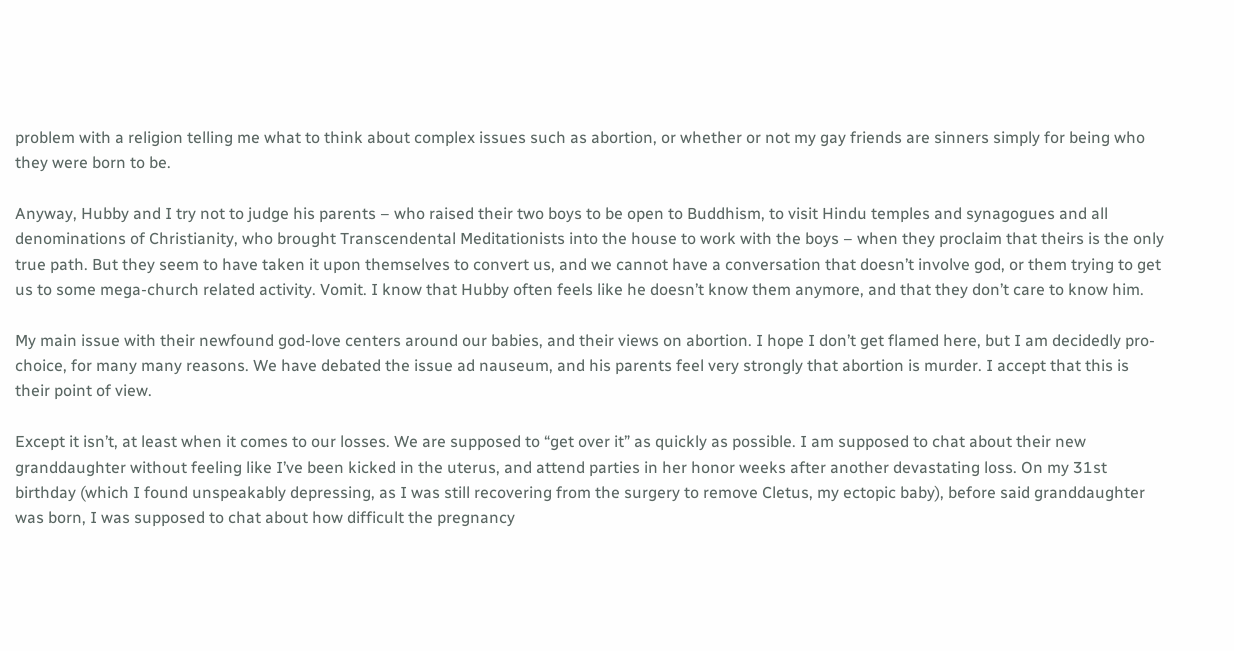problem with a religion telling me what to think about complex issues such as abortion, or whether or not my gay friends are sinners simply for being who they were born to be.

Anyway, Hubby and I try not to judge his parents – who raised their two boys to be open to Buddhism, to visit Hindu temples and synagogues and all denominations of Christianity, who brought Transcendental Meditationists into the house to work with the boys – when they proclaim that theirs is the only true path. But they seem to have taken it upon themselves to convert us, and we cannot have a conversation that doesn’t involve god, or them trying to get us to some mega-church related activity. Vomit. I know that Hubby often feels like he doesn’t know them anymore, and that they don’t care to know him.

My main issue with their newfound god-love centers around our babies, and their views on abortion. I hope I don’t get flamed here, but I am decidedly pro-choice, for many many reasons. We have debated the issue ad nauseum, and his parents feel very strongly that abortion is murder. I accept that this is their point of view.

Except it isn’t, at least when it comes to our losses. We are supposed to “get over it” as quickly as possible. I am supposed to chat about their new granddaughter without feeling like I’ve been kicked in the uterus, and attend parties in her honor weeks after another devastating loss. On my 31st birthday (which I found unspeakably depressing, as I was still recovering from the surgery to remove Cletus, my ectopic baby), before said granddaughter was born, I was supposed to chat about how difficult the pregnancy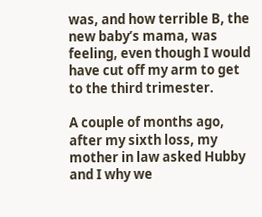was, and how terrible B, the new baby’s mama, was feeling, even though I would have cut off my arm to get to the third trimester.

A couple of months ago, after my sixth loss, my mother in law asked Hubby and I why we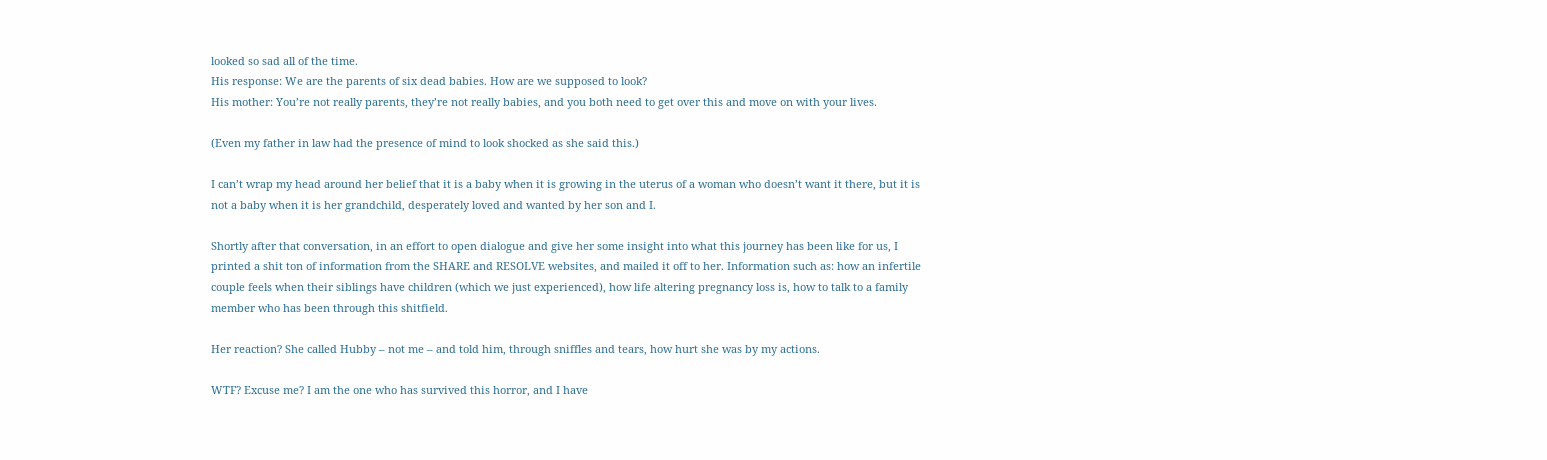looked so sad all of the time.
His response: We are the parents of six dead babies. How are we supposed to look?
His mother: You’re not really parents, they’re not really babies, and you both need to get over this and move on with your lives.

(Even my father in law had the presence of mind to look shocked as she said this.)

I can’t wrap my head around her belief that it is a baby when it is growing in the uterus of a woman who doesn’t want it there, but it is not a baby when it is her grandchild, desperately loved and wanted by her son and I.

Shortly after that conversation, in an effort to open dialogue and give her some insight into what this journey has been like for us, I printed a shit ton of information from the SHARE and RESOLVE websites, and mailed it off to her. Information such as: how an infertile couple feels when their siblings have children (which we just experienced), how life altering pregnancy loss is, how to talk to a family member who has been through this shitfield.

Her reaction? She called Hubby – not me – and told him, through sniffles and tears, how hurt she was by my actions.

WTF? Excuse me? I am the one who has survived this horror, and I have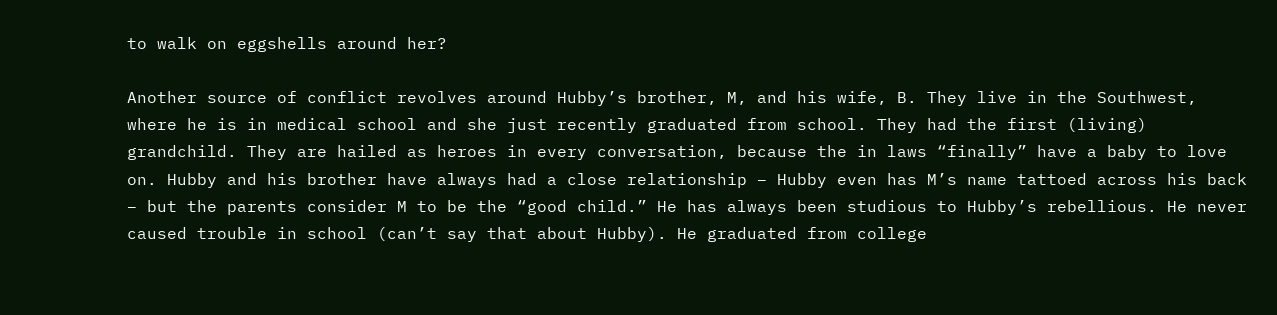to walk on eggshells around her?

Another source of conflict revolves around Hubby’s brother, M, and his wife, B. They live in the Southwest, where he is in medical school and she just recently graduated from school. They had the first (living) grandchild. They are hailed as heroes in every conversation, because the in laws “finally” have a baby to love on. Hubby and his brother have always had a close relationship – Hubby even has M’s name tattoed across his back – but the parents consider M to be the “good child.” He has always been studious to Hubby’s rebellious. He never caused trouble in school (can’t say that about Hubby). He graduated from college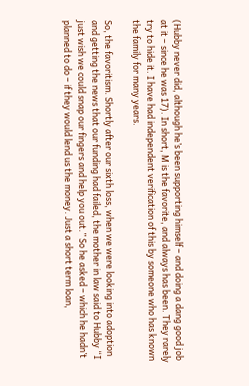(Hubby never did, although he’s been supporting himself – and doing a dang good job at it – since he was 17). In short, M is the favorite, and always has been. They rarely try to hide it. I have had independent verification of this by someone who has known the family for many years.

So, the favoritism. Shortly after our sixth loss, when we were looking into adoption and getting the news that our funding had failed, the mother in law said to Hubby “I just wish we could snap our fingers and help you out.” So he asked – which he hadn’t planned to do – if they would lend us the money. Just a short term loan,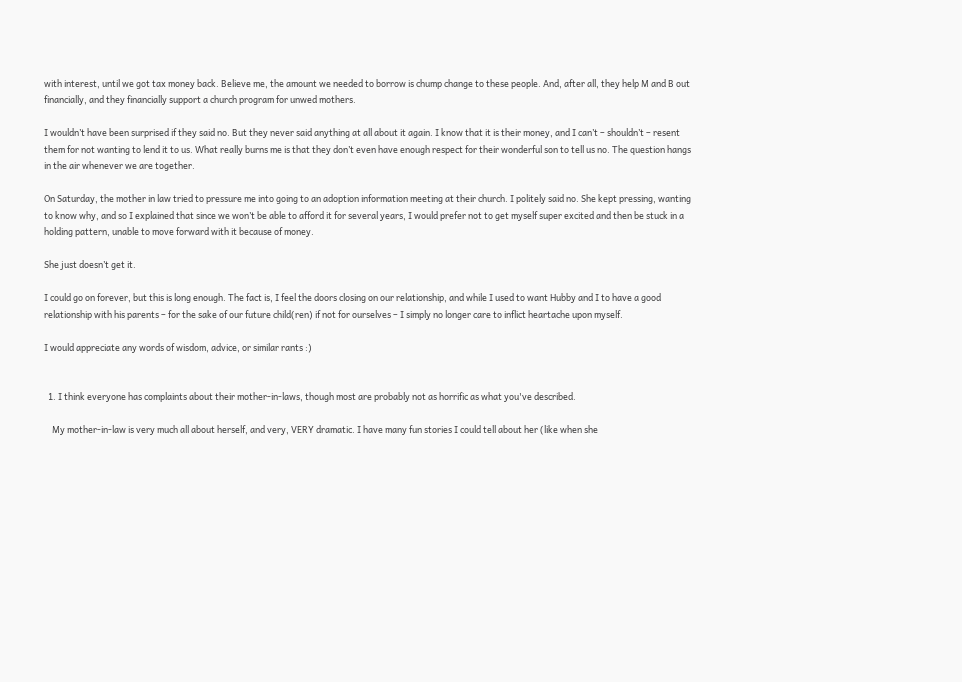with interest, until we got tax money back. Believe me, the amount we needed to borrow is chump change to these people. And, after all, they help M and B out financially, and they financially support a church program for unwed mothers.

I wouldn’t have been surprised if they said no. But they never said anything at all about it again. I know that it is their money, and I can’t – shouldn’t – resent them for not wanting to lend it to us. What really burns me is that they don’t even have enough respect for their wonderful son to tell us no. The question hangs in the air whenever we are together.

On Saturday, the mother in law tried to pressure me into going to an adoption information meeting at their church. I politely said no. She kept pressing, wanting to know why, and so I explained that since we won’t be able to afford it for several years, I would prefer not to get myself super excited and then be stuck in a holding pattern, unable to move forward with it because of money.

She just doesn’t get it.

I could go on forever, but this is long enough. The fact is, I feel the doors closing on our relationship, and while I used to want Hubby and I to have a good relationship with his parents – for the sake of our future child(ren) if not for ourselves – I simply no longer care to inflict heartache upon myself.

I would appreciate any words of wisdom, advice, or similar rants :)


  1. I think everyone has complaints about their mother-in-laws, though most are probably not as horrific as what you've described.

    My mother-in-law is very much all about herself, and very, VERY dramatic. I have many fun stories I could tell about her (like when she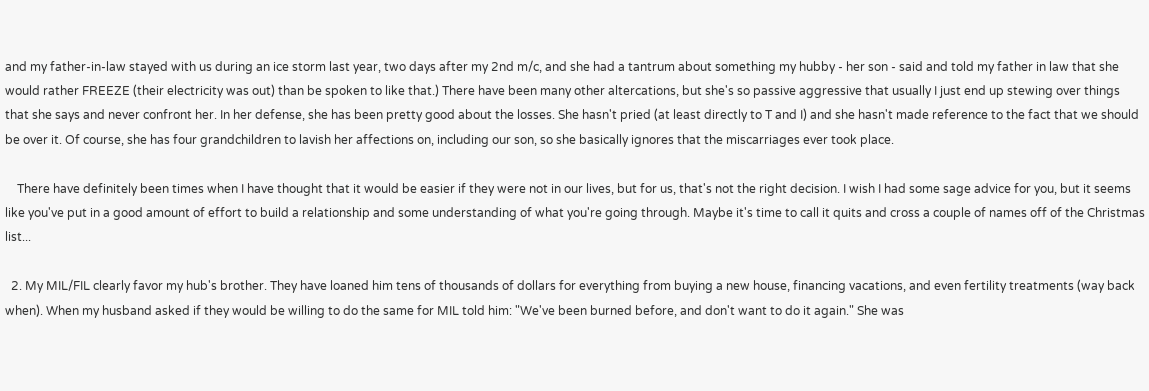and my father-in-law stayed with us during an ice storm last year, two days after my 2nd m/c, and she had a tantrum about something my hubby - her son - said and told my father in law that she would rather FREEZE (their electricity was out) than be spoken to like that.) There have been many other altercations, but she's so passive aggressive that usually I just end up stewing over things that she says and never confront her. In her defense, she has been pretty good about the losses. She hasn't pried (at least directly to T and I) and she hasn't made reference to the fact that we should be over it. Of course, she has four grandchildren to lavish her affections on, including our son, so she basically ignores that the miscarriages ever took place.

    There have definitely been times when I have thought that it would be easier if they were not in our lives, but for us, that's not the right decision. I wish I had some sage advice for you, but it seems like you've put in a good amount of effort to build a relationship and some understanding of what you're going through. Maybe it's time to call it quits and cross a couple of names off of the Christmas list...

  2. My MIL/FIL clearly favor my hub's brother. They have loaned him tens of thousands of dollars for everything from buying a new house, financing vacations, and even fertility treatments (way back when). When my husband asked if they would be willing to do the same for MIL told him: "We've been burned before, and don't want to do it again." She was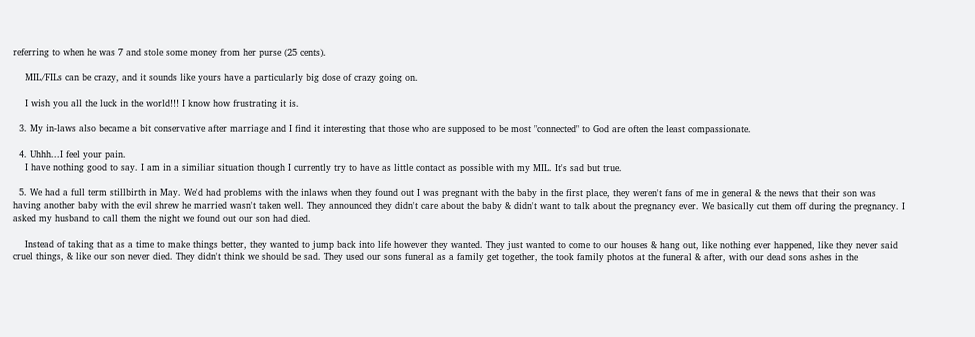referring to when he was 7 and stole some money from her purse (25 cents).

    MIL/FILs can be crazy, and it sounds like yours have a particularly big dose of crazy going on.

    I wish you all the luck in the world!!! I know how frustrating it is.

  3. My in-laws also became a bit conservative after marriage and I find it interesting that those who are supposed to be most "connected" to God are often the least compassionate.

  4. Uhhh...I feel your pain.
    I have nothing good to say. I am in a similiar situation though I currently try to have as little contact as possible with my MIL. It's sad but true.

  5. We had a full term stillbirth in May. We'd had problems with the inlaws when they found out I was pregnant with the baby in the first place, they weren't fans of me in general & the news that their son was having another baby with the evil shrew he married wasn't taken well. They announced they didn't care about the baby & didn't want to talk about the pregnancy ever. We basically cut them off during the pregnancy. I asked my husband to call them the night we found out our son had died.

    Instead of taking that as a time to make things better, they wanted to jump back into life however they wanted. They just wanted to come to our houses & hang out, like nothing ever happened, like they never said cruel things, & like our son never died. They didn't think we should be sad. They used our sons funeral as a family get together, the took family photos at the funeral & after, with our dead sons ashes in the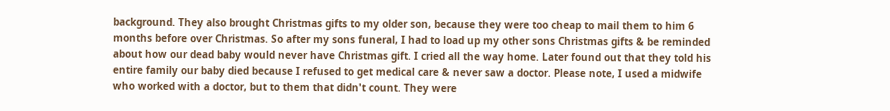background. They also brought Christmas gifts to my older son, because they were too cheap to mail them to him 6 months before over Christmas. So after my sons funeral, I had to load up my other sons Christmas gifts & be reminded about how our dead baby would never have Christmas gift. I cried all the way home. Later found out that they told his entire family our baby died because I refused to get medical care & never saw a doctor. Please note, I used a midwife who worked with a doctor, but to them that didn't count. They were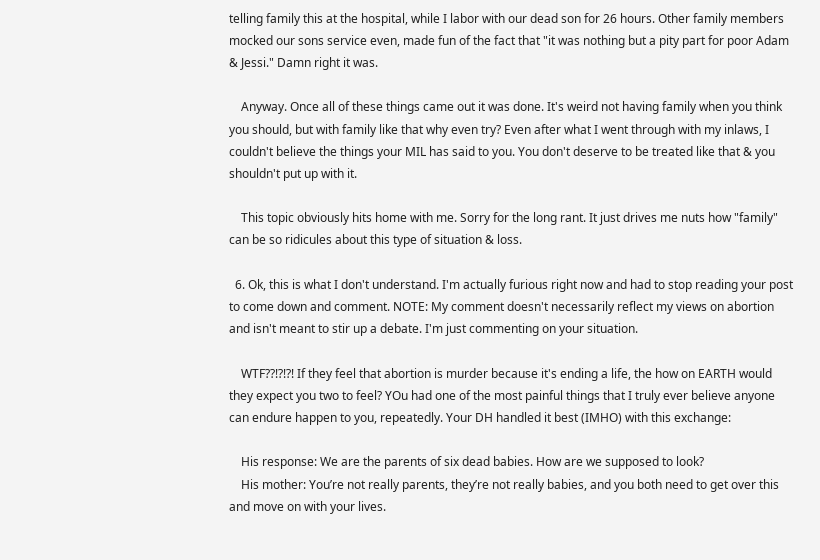telling family this at the hospital, while I labor with our dead son for 26 hours. Other family members mocked our sons service even, made fun of the fact that "it was nothing but a pity part for poor Adam & Jessi." Damn right it was.

    Anyway. Once all of these things came out it was done. It's weird not having family when you think you should, but with family like that why even try? Even after what I went through with my inlaws, I couldn't believe the things your MIL has said to you. You don't deserve to be treated like that & you shouldn't put up with it.

    This topic obviously hits home with me. Sorry for the long rant. It just drives me nuts how "family" can be so ridicules about this type of situation & loss.

  6. Ok, this is what I don't understand. I'm actually furious right now and had to stop reading your post to come down and comment. NOTE: My comment doesn't necessarily reflect my views on abortion and isn't meant to stir up a debate. I'm just commenting on your situation.

    WTF??!?!?! If they feel that abortion is murder because it's ending a life, the how on EARTH would they expect you two to feel? YOu had one of the most painful things that I truly ever believe anyone can endure happen to you, repeatedly. Your DH handled it best (IMHO) with this exchange:

    His response: We are the parents of six dead babies. How are we supposed to look?
    His mother: You’re not really parents, they’re not really babies, and you both need to get over this and move on with your lives.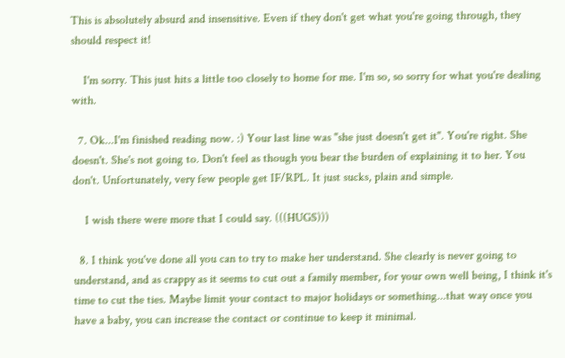This is absolutely absurd and insensitive. Even if they don't get what you're going through, they should respect it!

    I'm sorry. This just hits a little too closely to home for me. I'm so, so sorry for what you're dealing with.

  7. Ok...I'm finished reading now. :) Your last line was "she just doesn't get it". You're right. She doesn't. She's not going to. Don't feel as though you bear the burden of explaining it to her. You don't. Unfortunately, very few people get IF/RPL. It just sucks, plain and simple.

    I wish there were more that I could say. (((HUGS)))

  8. I think you've done all you can to try to make her understand. She clearly is never going to understand, and as crappy as it seems to cut out a family member, for your own well being, I think it's time to cut the ties. Maybe limit your contact to major holidays or something...that way once you have a baby, you can increase the contact or continue to keep it minimal.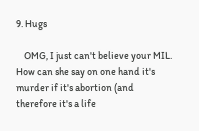9. Hugs

    OMG, I just can't believe your MIL. How can she say on one hand it's murder if it's abortion (and therefore it's a life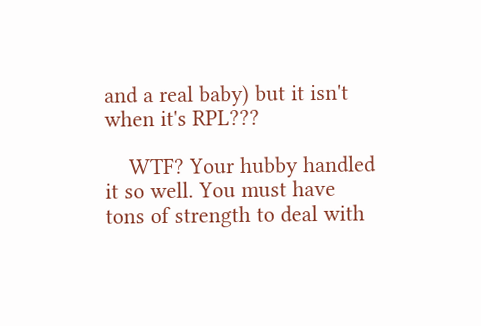and a real baby) but it isn't when it's RPL???

    WTF? Your hubby handled it so well. You must have tons of strength to deal with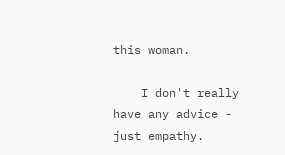this woman.

    I don't really have any advice - just empathy.